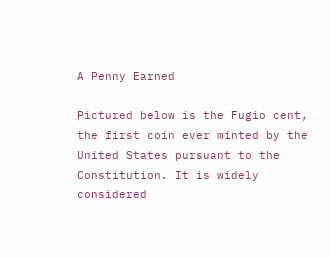A Penny Earned

Pictured below is the Fugio cent, the first coin ever minted by the United States pursuant to the Constitution. It is widely considered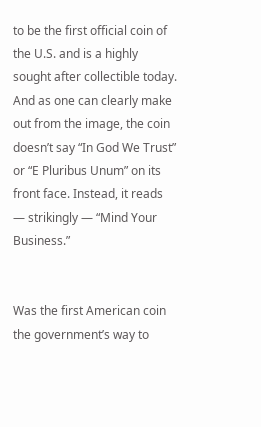to be the first official coin of the U.S. and is a highly sought after collectible today. And as one can clearly make out from the image, the coin doesn’t say “In God We Trust” or “E Pluribus Unum” on its front face. Instead, it reads — strikingly — “Mind Your Business.”


Was the first American coin the government’s way to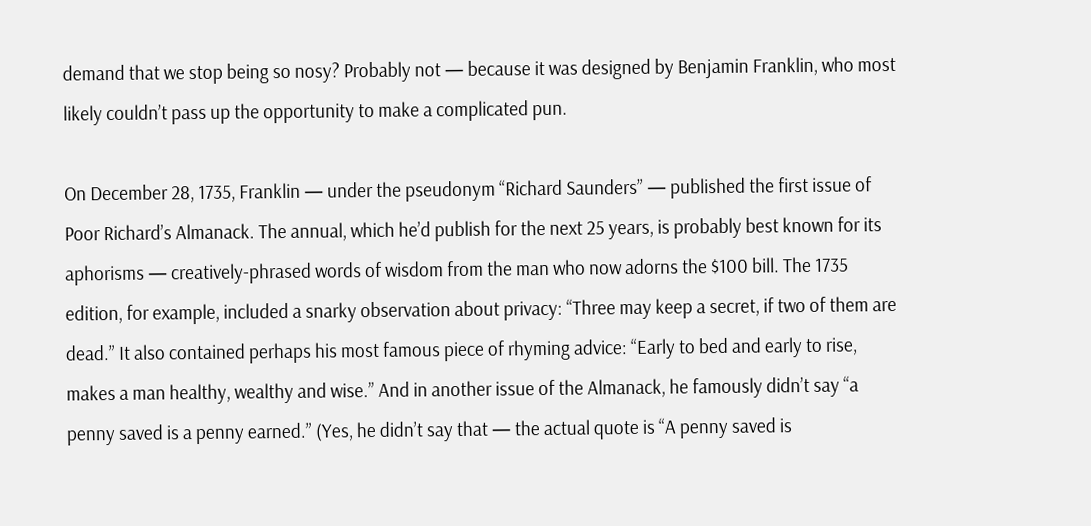demand that we stop being so nosy? Probably not — because it was designed by Benjamin Franklin, who most likely couldn’t pass up the opportunity to make a complicated pun.

On December 28, 1735, Franklin — under the pseudonym “Richard Saunders” — published the first issue of Poor Richard’s Almanack. The annual, which he’d publish for the next 25 years, is probably best known for its aphorisms — creatively-phrased words of wisdom from the man who now adorns the $100 bill. The 1735 edition, for example, included a snarky observation about privacy: “Three may keep a secret, if two of them are dead.” It also contained perhaps his most famous piece of rhyming advice: “Early to bed and early to rise, makes a man healthy, wealthy and wise.” And in another issue of the Almanack, he famously didn’t say “a penny saved is a penny earned.” (Yes, he didn’t say that — the actual quote is “A penny saved is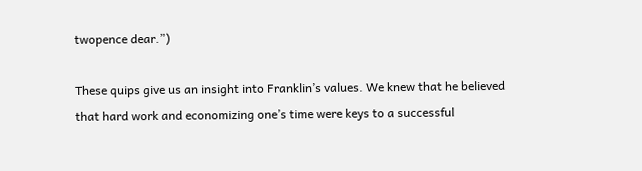twopence dear.”)

These quips give us an insight into Franklin’s values. We knew that he believed that hard work and economizing one’s time were keys to a successful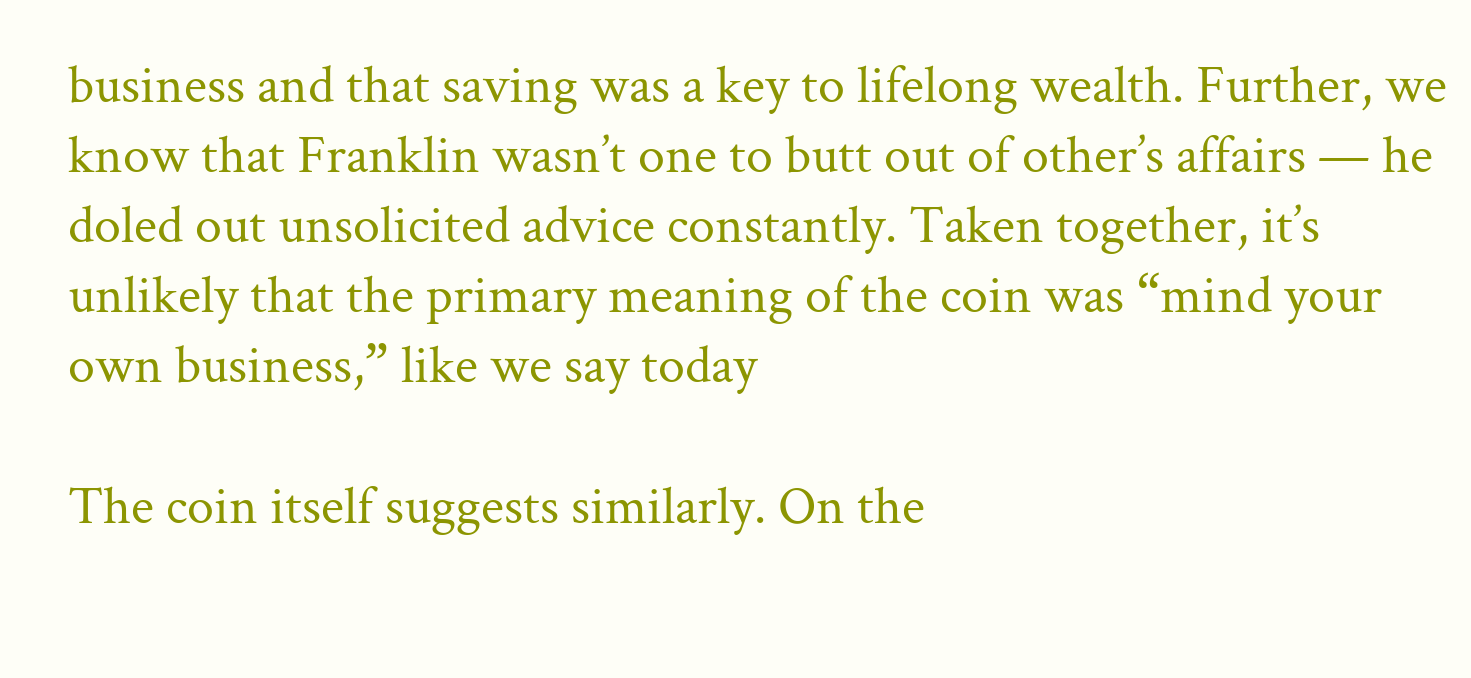business and that saving was a key to lifelong wealth. Further, we know that Franklin wasn’t one to butt out of other’s affairs — he doled out unsolicited advice constantly. Taken together, it’s unlikely that the primary meaning of the coin was “mind your own business,” like we say today

The coin itself suggests similarly. On the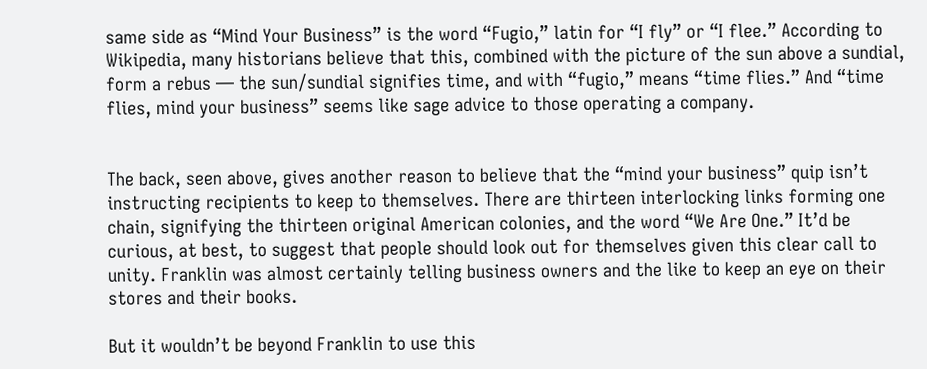same side as “Mind Your Business” is the word “Fugio,” latin for “I fly” or “I flee.” According to Wikipedia, many historians believe that this, combined with the picture of the sun above a sundial, form a rebus — the sun/sundial signifies time, and with “fugio,” means “time flies.” And “time flies, mind your business” seems like sage advice to those operating a company.


The back, seen above, gives another reason to believe that the “mind your business” quip isn’t instructing recipients to keep to themselves. There are thirteen interlocking links forming one chain, signifying the thirteen original American colonies, and the word “We Are One.” It’d be curious, at best, to suggest that people should look out for themselves given this clear call to unity. Franklin was almost certainly telling business owners and the like to keep an eye on their stores and their books.

But it wouldn’t be beyond Franklin to use this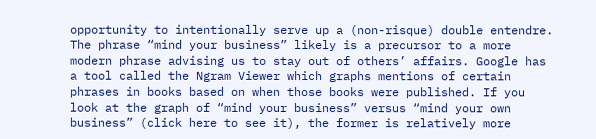opportunity to intentionally serve up a (non-risque) double entendre. The phrase “mind your business” likely is a precursor to a more modern phrase advising us to stay out of others’ affairs. Google has a tool called the Ngram Viewer which graphs mentions of certain phrases in books based on when those books were published. If you look at the graph of “mind your business” versus “mind your own business” (click here to see it), the former is relatively more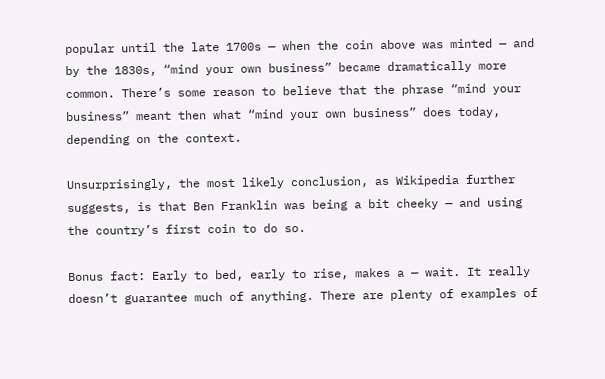popular until the late 1700s — when the coin above was minted — and by the 1830s, “mind your own business” became dramatically more common. There’s some reason to believe that the phrase “mind your business” meant then what “mind your own business” does today, depending on the context.

Unsurprisingly, the most likely conclusion, as Wikipedia further suggests, is that Ben Franklin was being a bit cheeky — and using the country’s first coin to do so.

Bonus fact: Early to bed, early to rise, makes a — wait. It really doesn’t guarantee much of anything. There are plenty of examples of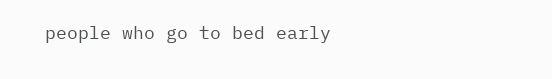people who go to bed early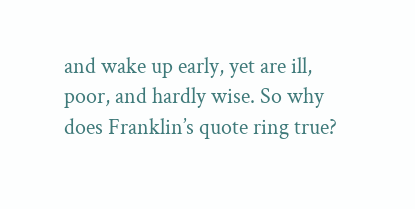and wake up early, yet are ill, poor, and hardly wise. So why does Franklin’s quote ring true?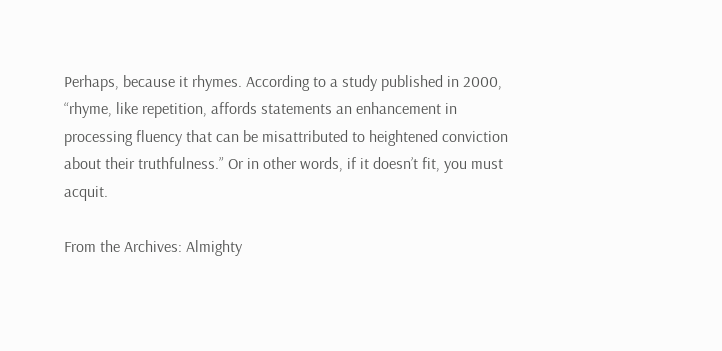Perhaps, because it rhymes. According to a study published in 2000, “rhyme, like repetition, affords statements an enhancement in processing fluency that can be misattributed to heightened conviction about their truthfulness.” Or in other words, if it doesn’t fit, you must acquit.

From the Archives: Almighty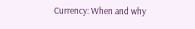Currency: When and why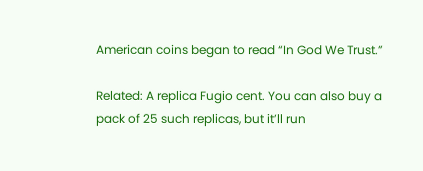American coins began to read “In God We Trust.”

Related: A replica Fugio cent. You can also buy a pack of 25 such replicas, but it’ll run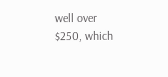well over $250, which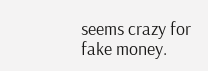seems crazy for fake money.